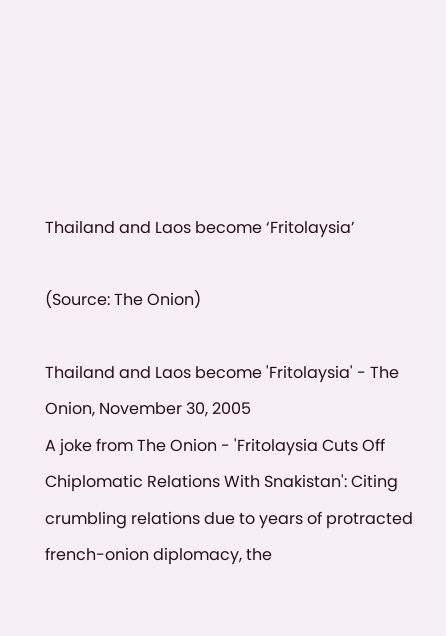Thailand and Laos become ‘Fritolaysia’

(Source: The Onion)

Thailand and Laos become 'Fritolaysia' - The Onion, November 30, 2005
A joke from The Onion - 'Fritolaysia Cuts Off Chiplomatic Relations With Snakistan': Citing crumbling relations due to years of protracted french-onion diplomacy, the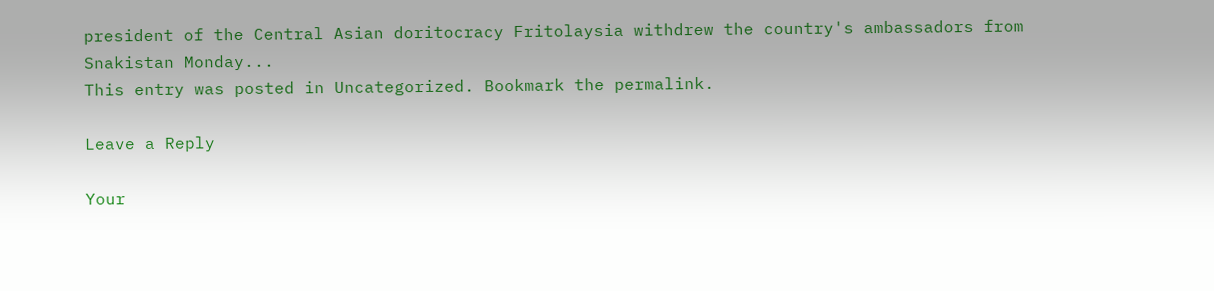president of the Central Asian doritocracy Fritolaysia withdrew the country's ambassadors from Snakistan Monday...
This entry was posted in Uncategorized. Bookmark the permalink.

Leave a Reply

Your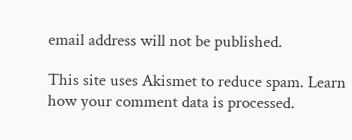email address will not be published.

This site uses Akismet to reduce spam. Learn how your comment data is processed.